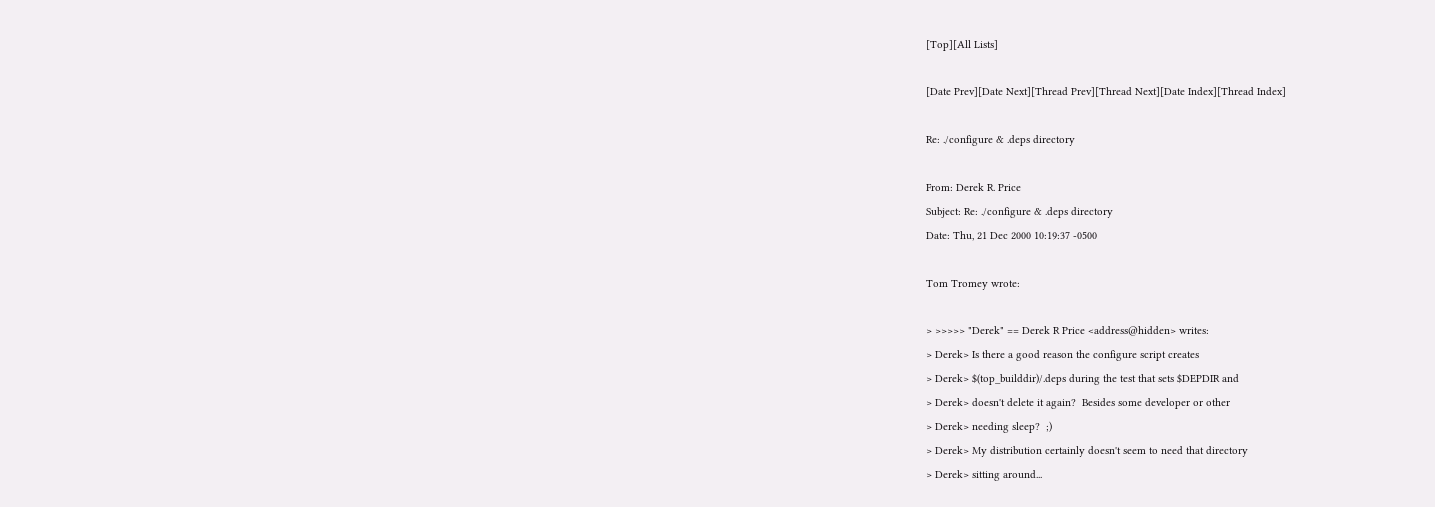[Top][All Lists]

[Date Prev][Date Next][Thread Prev][Thread Next][Date Index][Thread Index]

Re: ./configure & .deps directory

From: Derek R. Price
Subject: Re: ./configure & .deps directory
Date: Thu, 21 Dec 2000 10:19:37 -0500

Tom Tromey wrote:

> >>>>> "Derek" == Derek R Price <address@hidden> writes:
> Derek> Is there a good reason the configure script creates
> Derek> $(top_builddir)/.deps during the test that sets $DEPDIR and
> Derek> doesn't delete it again?  Besides some developer or other
> Derek> needing sleep?  ;)
> Derek> My distribution certainly doesn't seem to need that directory
> Derek> sitting around...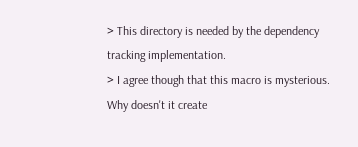> This directory is needed by the dependency tracking implementation.
> I agree though that this macro is mysterious.  Why doesn't it create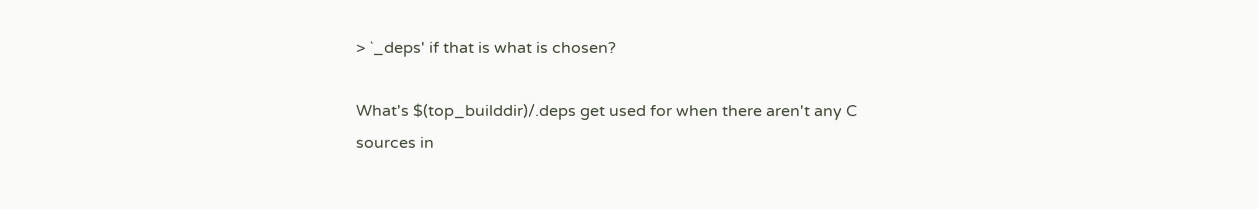> `_deps' if that is what is chosen?

What's $(top_builddir)/.deps get used for when there aren't any C
sources in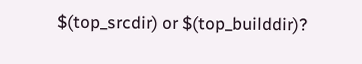$(top_srcdir) or $(top_builddir)?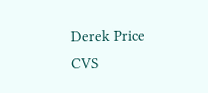Derek Price                      CVS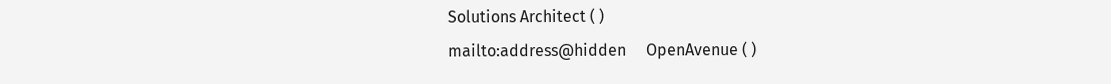Solutions Architect ( )
mailto:address@hidden     OpenAvenue ( )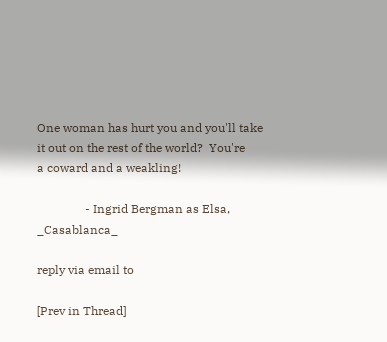One woman has hurt you and you'll take it out on the rest of the world?  You're
a coward and a weakling!

                - Ingrid Bergman as Elsa, _Casablanca_

reply via email to

[Prev in Thread]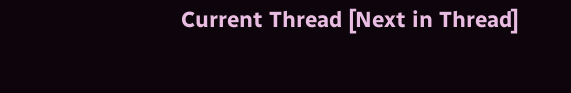Current Thread [Next in Thread]